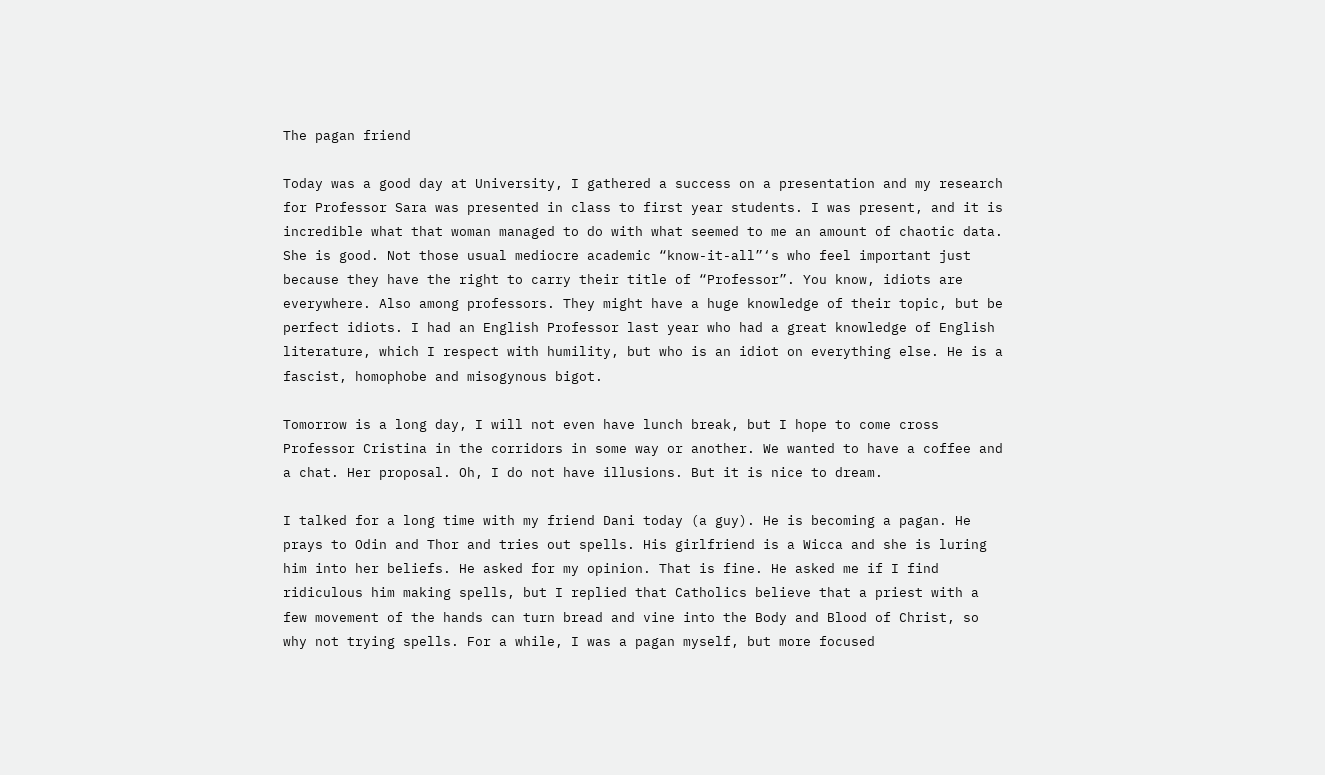The pagan friend

Today was a good day at University, I gathered a success on a presentation and my research for Professor Sara was presented in class to first year students. I was present, and it is incredible what that woman managed to do with what seemed to me an amount of chaotic data. She is good. Not those usual mediocre academic “know-it-all”‘s who feel important just because they have the right to carry their title of “Professor”. You know, idiots are everywhere. Also among professors. They might have a huge knowledge of their topic, but be perfect idiots. I had an English Professor last year who had a great knowledge of English literature, which I respect with humility, but who is an idiot on everything else. He is a fascist, homophobe and misogynous bigot.

Tomorrow is a long day, I will not even have lunch break, but I hope to come cross Professor Cristina in the corridors in some way or another. We wanted to have a coffee and a chat. Her proposal. Oh, I do not have illusions. But it is nice to dream.

I talked for a long time with my friend Dani today (a guy). He is becoming a pagan. He prays to Odin and Thor and tries out spells. His girlfriend is a Wicca and she is luring him into her beliefs. He asked for my opinion. That is fine. He asked me if I find ridiculous him making spells, but I replied that Catholics believe that a priest with a few movement of the hands can turn bread and vine into the Body and Blood of Christ, so why not trying spells. For a while, I was a pagan myself, but more focused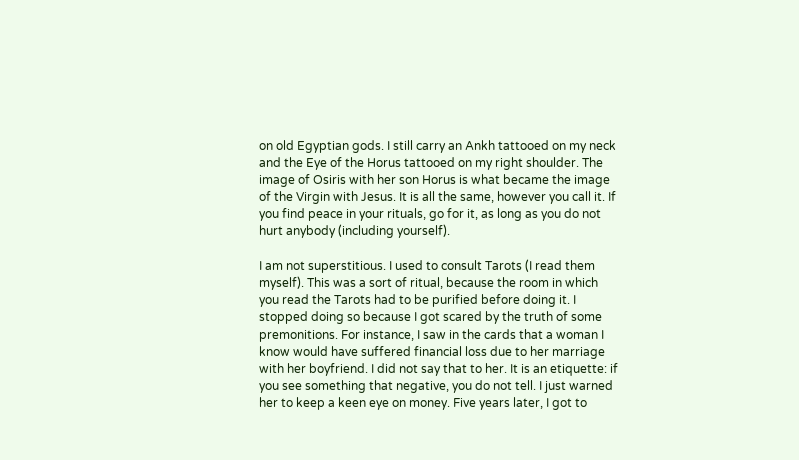on old Egyptian gods. I still carry an Ankh tattooed on my neck and the Eye of the Horus tattooed on my right shoulder. The image of Osiris with her son Horus is what became the image of the Virgin with Jesus. It is all the same, however you call it. If you find peace in your rituals, go for it, as long as you do not hurt anybody (including yourself).

I am not superstitious. I used to consult Tarots (I read them myself). This was a sort of ritual, because the room in which you read the Tarots had to be purified before doing it. I stopped doing so because I got scared by the truth of some premonitions. For instance, I saw in the cards that a woman I know would have suffered financial loss due to her marriage with her boyfriend. I did not say that to her. It is an etiquette: if you see something that negative, you do not tell. I just warned her to keep a keen eye on money. Five years later, I got to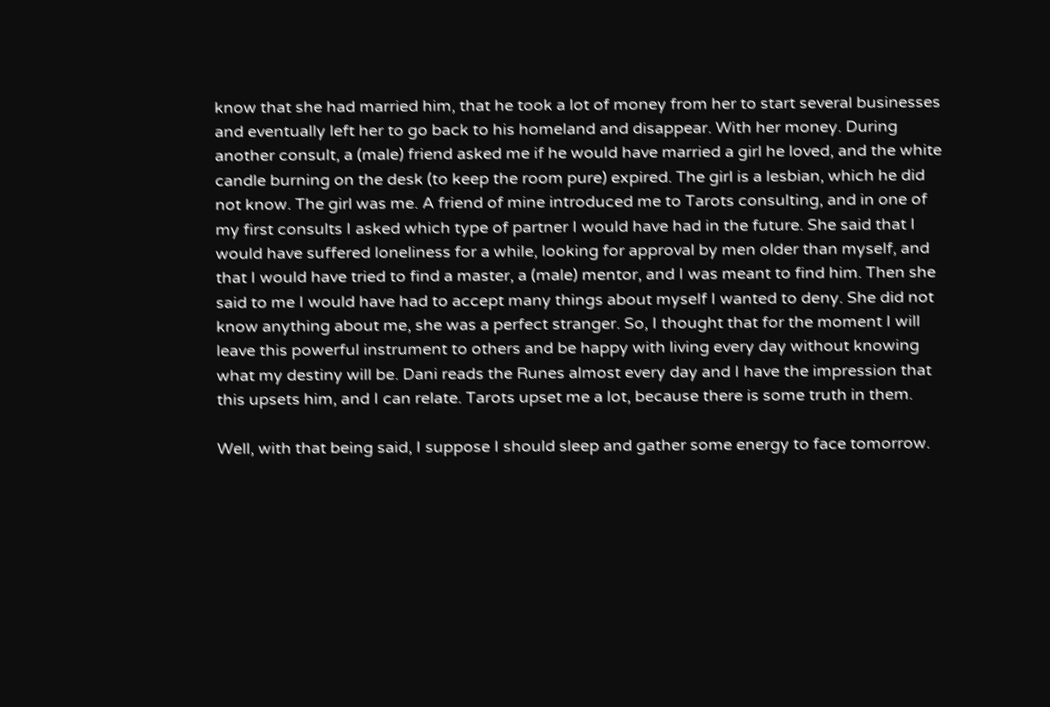know that she had married him, that he took a lot of money from her to start several businesses and eventually left her to go back to his homeland and disappear. With her money. During another consult, a (male) friend asked me if he would have married a girl he loved, and the white candle burning on the desk (to keep the room pure) expired. The girl is a lesbian, which he did not know. The girl was me. A friend of mine introduced me to Tarots consulting, and in one of my first consults I asked which type of partner I would have had in the future. She said that I would have suffered loneliness for a while, looking for approval by men older than myself, and that I would have tried to find a master, a (male) mentor, and I was meant to find him. Then she said to me I would have had to accept many things about myself I wanted to deny. She did not know anything about me, she was a perfect stranger. So, I thought that for the moment I will leave this powerful instrument to others and be happy with living every day without knowing what my destiny will be. Dani reads the Runes almost every day and I have the impression that this upsets him, and I can relate. Tarots upset me a lot, because there is some truth in them.

Well, with that being said, I suppose I should sleep and gather some energy to face tomorrow.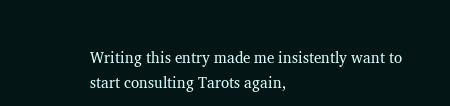Writing this entry made me insistently want to start consulting Tarots again,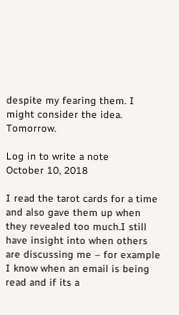despite my fearing them. I might consider the idea. Tomorrow.

Log in to write a note
October 10, 2018

I read the tarot cards for a time and also gave them up when they revealed too much.I still have insight into when others are discussing me – for example I know when an email is being read and if its a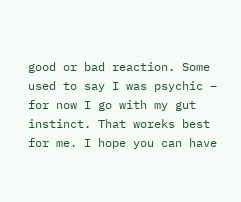good or bad reaction. Some used to say I was psychic – for now I go with my gut instinct. That woreks best for me. I hope you can have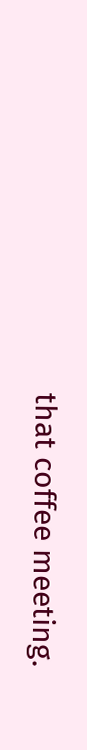that coffee meeting.